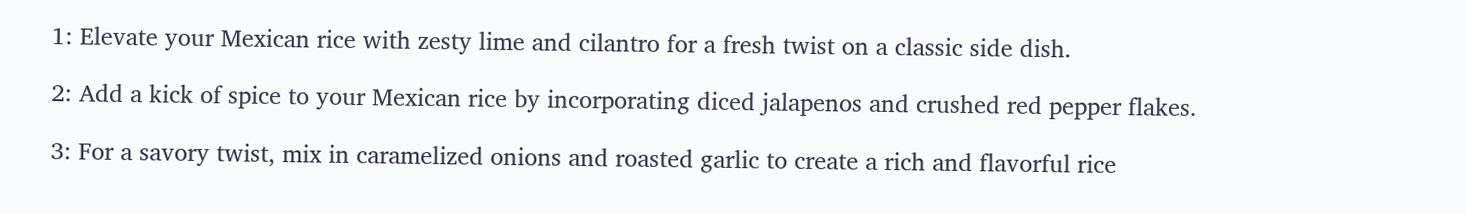1: Elevate your Mexican rice with zesty lime and cilantro for a fresh twist on a classic side dish.

2: Add a kick of spice to your Mexican rice by incorporating diced jalapenos and crushed red pepper flakes.

3: For a savory twist, mix in caramelized onions and roasted garlic to create a rich and flavorful rice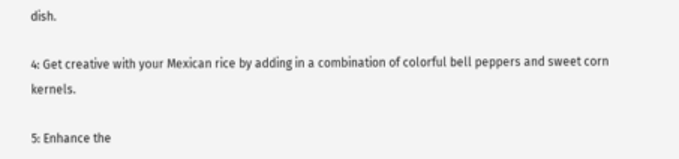dish.

4: Get creative with your Mexican rice by adding in a combination of colorful bell peppers and sweet corn kernels.

5: Enhance the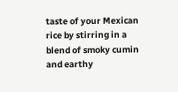taste of your Mexican rice by stirring in a blend of smoky cumin and earthy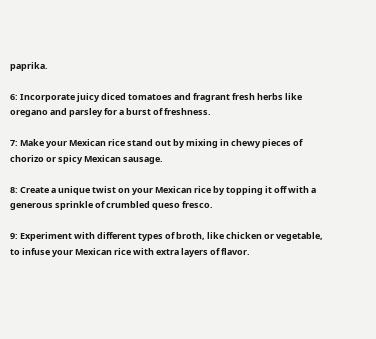paprika.

6: Incorporate juicy diced tomatoes and fragrant fresh herbs like oregano and parsley for a burst of freshness.

7: Make your Mexican rice stand out by mixing in chewy pieces of chorizo or spicy Mexican sausage.

8: Create a unique twist on your Mexican rice by topping it off with a generous sprinkle of crumbled queso fresco.

9: Experiment with different types of broth, like chicken or vegetable, to infuse your Mexican rice with extra layers of flavor.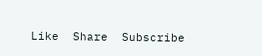Like  Share  Subscribe